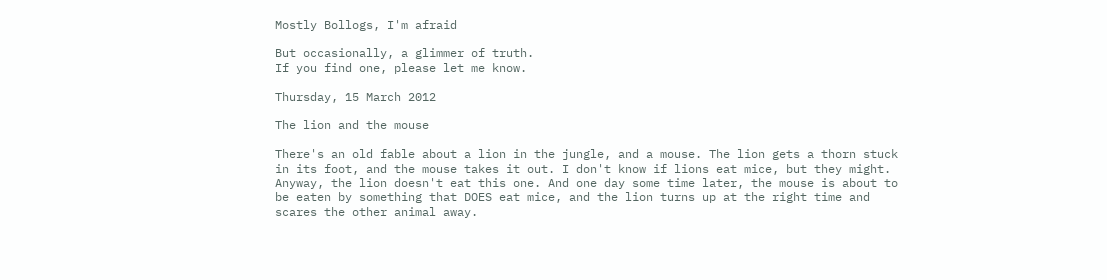Mostly Bollogs, I'm afraid

But occasionally, a glimmer of truth.
If you find one, please let me know.

Thursday, 15 March 2012

The lion and the mouse

There's an old fable about a lion in the jungle, and a mouse. The lion gets a thorn stuck in its foot, and the mouse takes it out. I don't know if lions eat mice, but they might. Anyway, the lion doesn't eat this one. And one day some time later, the mouse is about to be eaten by something that DOES eat mice, and the lion turns up at the right time and scares the other animal away.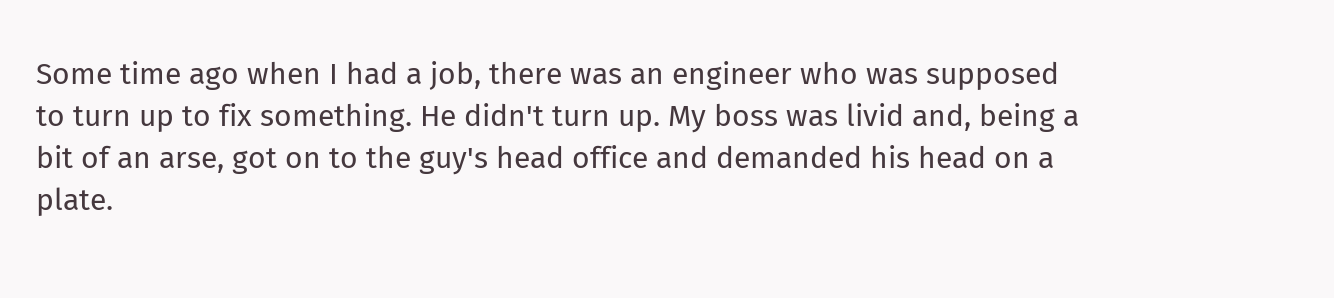Some time ago when I had a job, there was an engineer who was supposed to turn up to fix something. He didn't turn up. My boss was livid and, being a bit of an arse, got on to the guy's head office and demanded his head on a plate.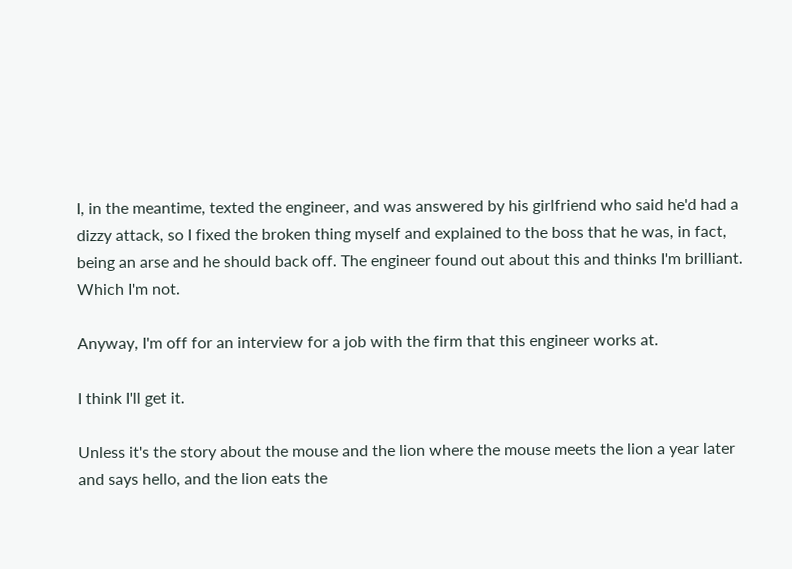I, in the meantime, texted the engineer, and was answered by his girlfriend who said he'd had a dizzy attack, so I fixed the broken thing myself and explained to the boss that he was, in fact, being an arse and he should back off. The engineer found out about this and thinks I'm brilliant. Which I'm not.

Anyway, I'm off for an interview for a job with the firm that this engineer works at.

I think I'll get it.

Unless it's the story about the mouse and the lion where the mouse meets the lion a year later and says hello, and the lion eats the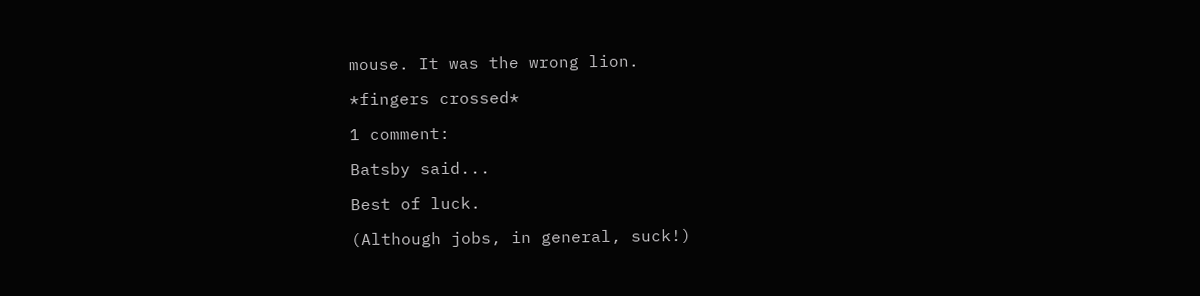mouse. It was the wrong lion.

*fingers crossed*

1 comment:

Batsby said...

Best of luck.

(Although jobs, in general, suck!)